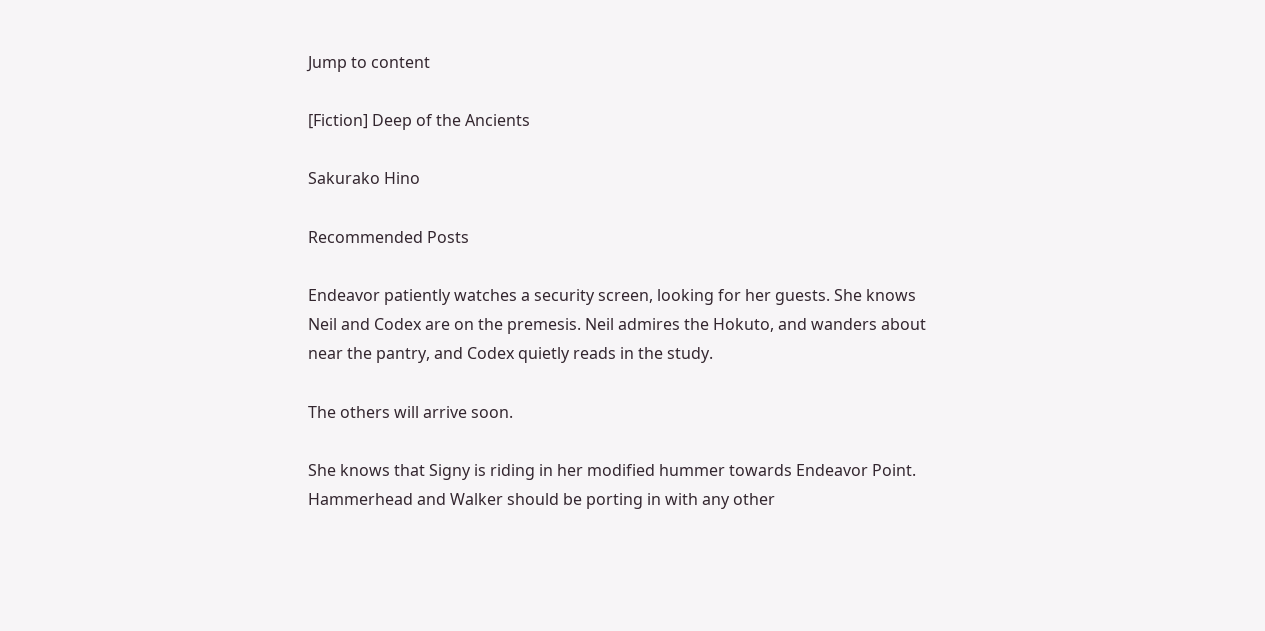Jump to content

[Fiction] Deep of the Ancients

Sakurako Hino

Recommended Posts

Endeavor patiently watches a security screen, looking for her guests. She knows Neil and Codex are on the premesis. Neil admires the Hokuto, and wanders about near the pantry, and Codex quietly reads in the study.

The others will arrive soon.

She knows that Signy is riding in her modified hummer towards Endeavor Point. Hammerhead and Walker should be porting in with any other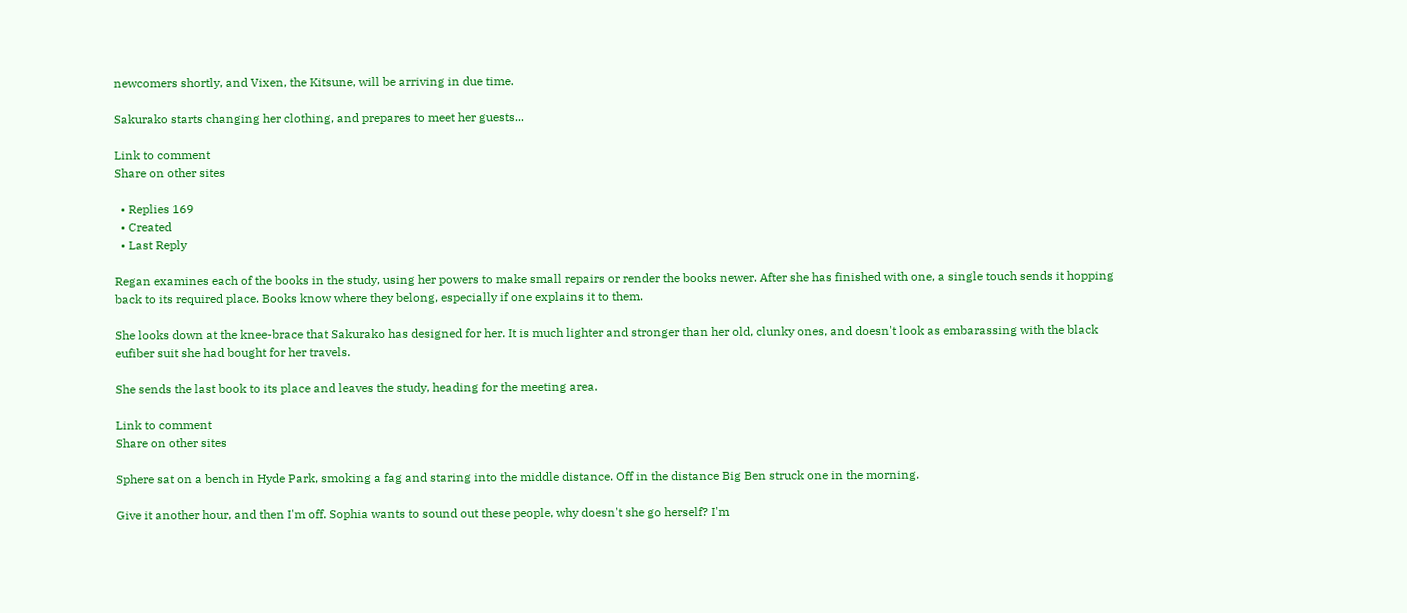newcomers shortly, and Vixen, the Kitsune, will be arriving in due time.

Sakurako starts changing her clothing, and prepares to meet her guests...

Link to comment
Share on other sites

  • Replies 169
  • Created
  • Last Reply

Regan examines each of the books in the study, using her powers to make small repairs or render the books newer. After she has finished with one, a single touch sends it hopping back to its required place. Books know where they belong, especially if one explains it to them.

She looks down at the knee-brace that Sakurako has designed for her. It is much lighter and stronger than her old, clunky ones, and doesn't look as embarassing with the black eufiber suit she had bought for her travels.

She sends the last book to its place and leaves the study, heading for the meeting area.

Link to comment
Share on other sites

Sphere sat on a bench in Hyde Park, smoking a fag and staring into the middle distance. Off in the distance Big Ben struck one in the morning.

Give it another hour, and then I'm off. Sophia wants to sound out these people, why doesn't she go herself? I'm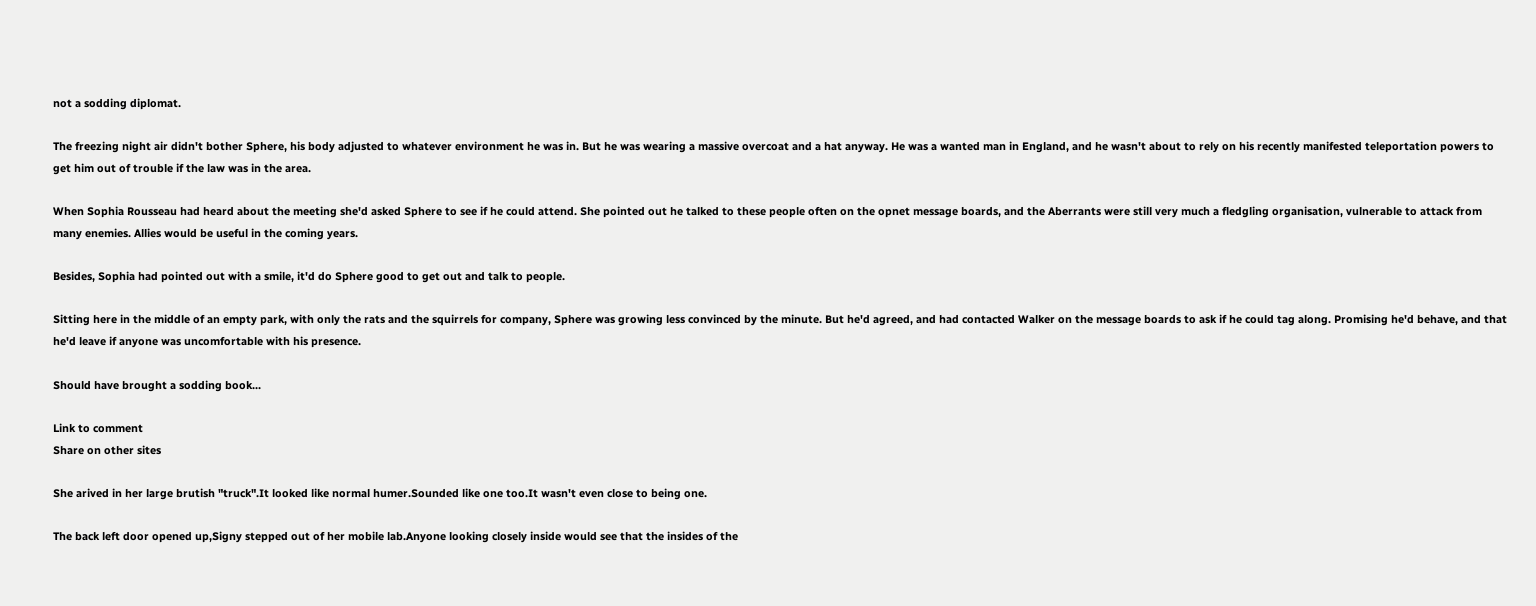not a sodding diplomat.

The freezing night air didn't bother Sphere, his body adjusted to whatever environment he was in. But he was wearing a massive overcoat and a hat anyway. He was a wanted man in England, and he wasn't about to rely on his recently manifested teleportation powers to get him out of trouble if the law was in the area.

When Sophia Rousseau had heard about the meeting she'd asked Sphere to see if he could attend. She pointed out he talked to these people often on the opnet message boards, and the Aberrants were still very much a fledgling organisation, vulnerable to attack from many enemies. Allies would be useful in the coming years.

Besides, Sophia had pointed out with a smile, it'd do Sphere good to get out and talk to people.

Sitting here in the middle of an empty park, with only the rats and the squirrels for company, Sphere was growing less convinced by the minute. But he'd agreed, and had contacted Walker on the message boards to ask if he could tag along. Promising he'd behave, and that he'd leave if anyone was uncomfortable with his presence.

Should have brought a sodding book...

Link to comment
Share on other sites

She arived in her large brutish "truck".It looked like normal humer.Sounded like one too.It wasn't even close to being one.

The back left door opened up,Signy stepped out of her mobile lab.Anyone looking closely inside would see that the insides of the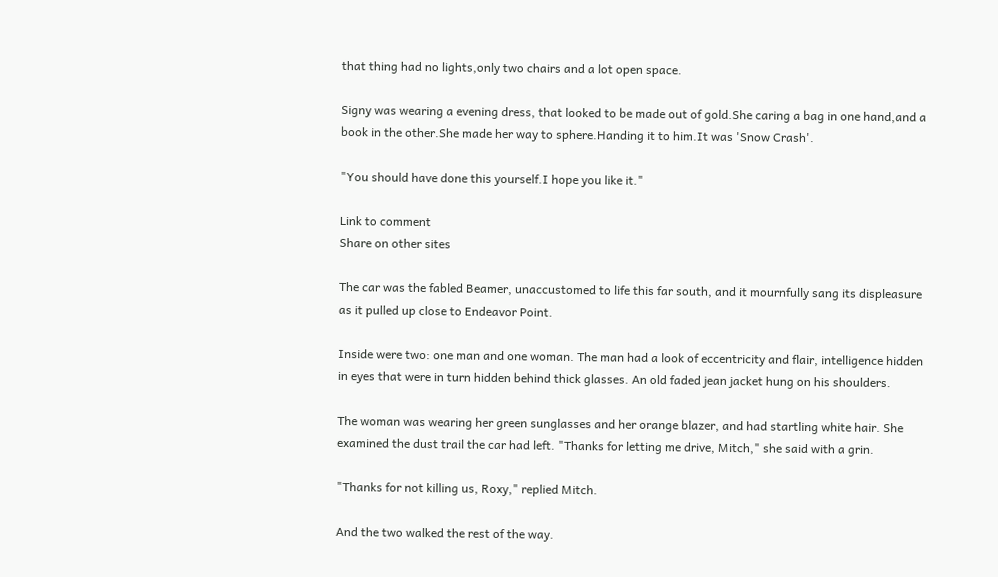that thing had no lights,only two chairs and a lot open space.

Signy was wearing a evening dress, that looked to be made out of gold.She caring a bag in one hand,and a book in the other.She made her way to sphere.Handing it to him.It was 'Snow Crash'.

"You should have done this yourself.I hope you like it."

Link to comment
Share on other sites

The car was the fabled Beamer, unaccustomed to life this far south, and it mournfully sang its displeasure as it pulled up close to Endeavor Point.

Inside were two: one man and one woman. The man had a look of eccentricity and flair, intelligence hidden in eyes that were in turn hidden behind thick glasses. An old faded jean jacket hung on his shoulders.

The woman was wearing her green sunglasses and her orange blazer, and had startling white hair. She examined the dust trail the car had left. "Thanks for letting me drive, Mitch," she said with a grin.

"Thanks for not killing us, Roxy," replied Mitch.

And the two walked the rest of the way.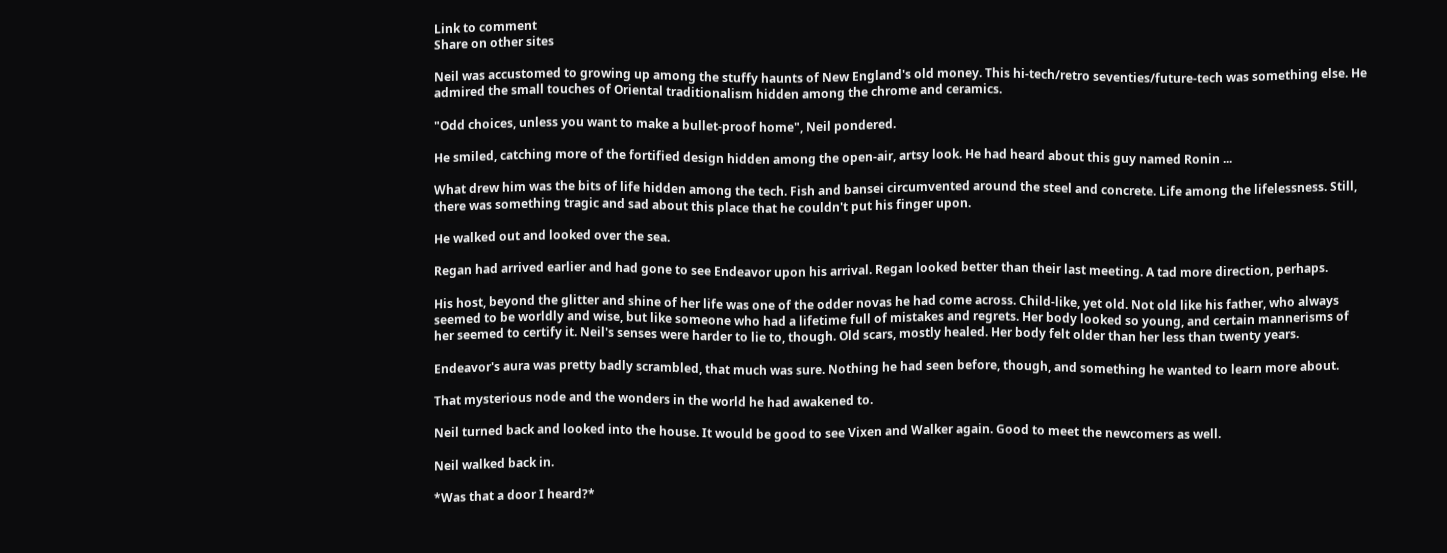Link to comment
Share on other sites

Neil was accustomed to growing up among the stuffy haunts of New England's old money. This hi-tech/retro seventies/future-tech was something else. He admired the small touches of Oriental traditionalism hidden among the chrome and ceramics.

"Odd choices, unless you want to make a bullet-proof home", Neil pondered.

He smiled, catching more of the fortified design hidden among the open-air, artsy look. He had heard about this guy named Ronin ...

What drew him was the bits of life hidden among the tech. Fish and bansei circumvented around the steel and concrete. Life among the lifelessness. Still, there was something tragic and sad about this place that he couldn't put his finger upon.

He walked out and looked over the sea.

Regan had arrived earlier and had gone to see Endeavor upon his arrival. Regan looked better than their last meeting. A tad more direction, perhaps.

His host, beyond the glitter and shine of her life was one of the odder novas he had come across. Child-like, yet old. Not old like his father, who always seemed to be worldly and wise, but like someone who had a lifetime full of mistakes and regrets. Her body looked so young, and certain mannerisms of her seemed to certify it. Neil's senses were harder to lie to, though. Old scars, mostly healed. Her body felt older than her less than twenty years.

Endeavor's aura was pretty badly scrambled, that much was sure. Nothing he had seen before, though, and something he wanted to learn more about.

That mysterious node and the wonders in the world he had awakened to.

Neil turned back and looked into the house. It would be good to see Vixen and Walker again. Good to meet the newcomers as well.

Neil walked back in.

*Was that a door I heard?*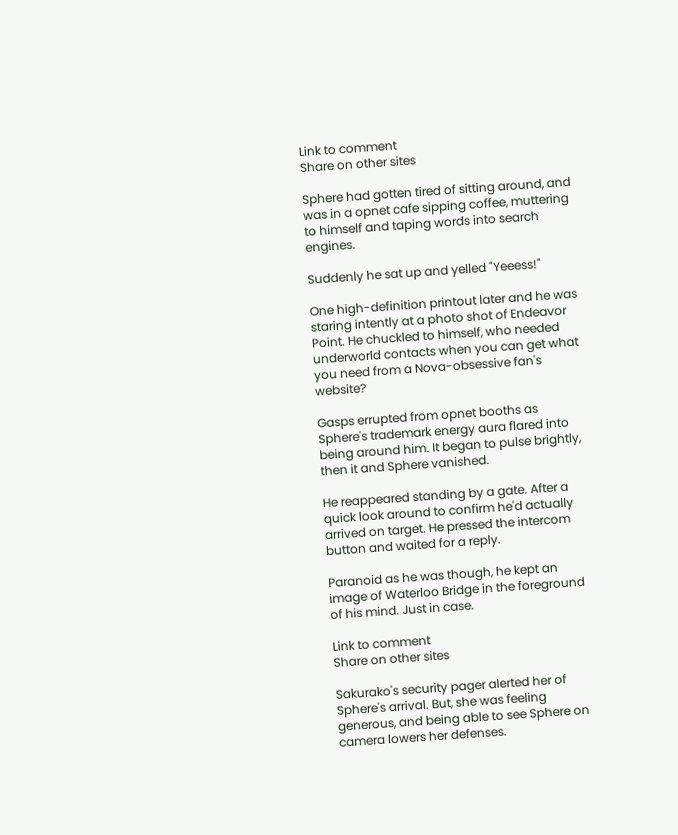Link to comment
Share on other sites

Sphere had gotten tired of sitting around, and was in a opnet cafe sipping coffee, muttering to himself and taping words into search engines.

Suddenly he sat up and yelled "Yeeess!"

One high-definition printout later and he was staring intently at a photo shot of Endeavor Point. He chuckled to himself, who needed underworld contacts when you can get what you need from a Nova-obsessive fan's website?

Gasps errupted from opnet booths as Sphere's trademark energy aura flared into being around him. It began to pulse brightly, then it and Sphere vanished.

He reappeared standing by a gate. After a quick look around to confirm he'd actually arrived on target. He pressed the intercom button and waited for a reply.

Paranoid as he was though, he kept an image of Waterloo Bridge in the foreground of his mind. Just in case.

Link to comment
Share on other sites

Sakurako's security pager alerted her of Sphere's arrival. But, she was feeling generous, and being able to see Sphere on camera lowers her defenses.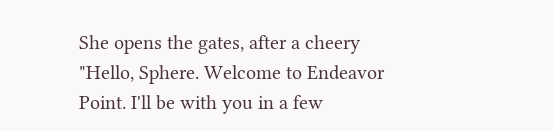She opens the gates, after a cheery "Hello, Sphere. Welcome to Endeavor Point. I'll be with you in a few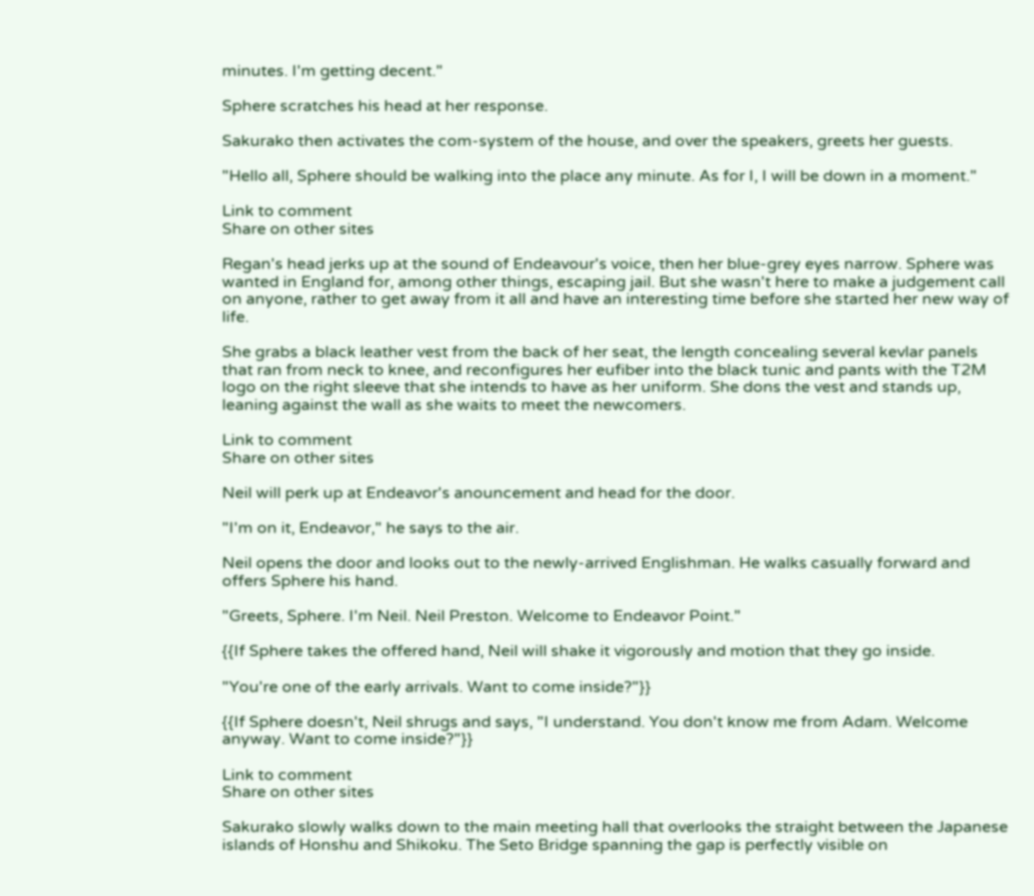minutes. I'm getting decent."

Sphere scratches his head at her response.

Sakurako then activates the com-system of the house, and over the speakers, greets her guests.

"Hello all, Sphere should be walking into the place any minute. As for I, I will be down in a moment."

Link to comment
Share on other sites

Regan's head jerks up at the sound of Endeavour's voice, then her blue-grey eyes narrow. Sphere was wanted in England for, among other things, escaping jail. But she wasn't here to make a judgement call on anyone, rather to get away from it all and have an interesting time before she started her new way of life.

She grabs a black leather vest from the back of her seat, the length concealing several kevlar panels that ran from neck to knee, and reconfigures her eufiber into the black tunic and pants with the T2M logo on the right sleeve that she intends to have as her uniform. She dons the vest and stands up, leaning against the wall as she waits to meet the newcomers.

Link to comment
Share on other sites

Neil will perk up at Endeavor's anouncement and head for the door.

"I'm on it, Endeavor," he says to the air.

Neil opens the door and looks out to the newly-arrived Englishman. He walks casually forward and offers Sphere his hand.

"Greets, Sphere. I'm Neil. Neil Preston. Welcome to Endeavor Point."

{{If Sphere takes the offered hand, Neil will shake it vigorously and motion that they go inside.

"You're one of the early arrivals. Want to come inside?"}}

{{If Sphere doesn't, Neil shrugs and says, "I understand. You don't know me from Adam. Welcome anyway. Want to come inside?"}}

Link to comment
Share on other sites

Sakurako slowly walks down to the main meeting hall that overlooks the straight between the Japanese islands of Honshu and Shikoku. The Seto Bridge spanning the gap is perfectly visible on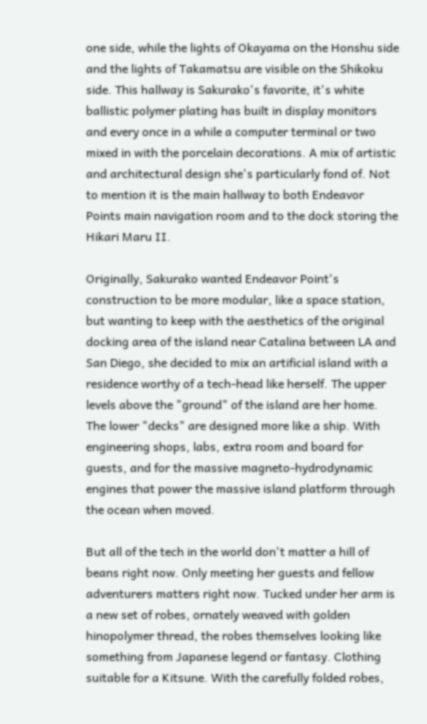one side, while the lights of Okayama on the Honshu side and the lights of Takamatsu are visible on the Shikoku side. This hallway is Sakurako's favorite, it's white ballistic polymer plating has built in display monitors and every once in a while a computer terminal or two mixed in with the porcelain decorations. A mix of artistic and architectural design she's particularly fond of. Not to mention it is the main hallway to both Endeavor Points main navigation room and to the dock storing the Hikari Maru II.

Originally, Sakurako wanted Endeavor Point's construction to be more modular, like a space station, but wanting to keep with the aesthetics of the original docking area of the island near Catalina between LA and San Diego, she decided to mix an artificial island with a residence worthy of a tech-head like herself. The upper levels above the "ground" of the island are her home. The lower "decks" are designed more like a ship. With engineering shops, labs, extra room and board for guests, and for the massive magneto-hydrodynamic engines that power the massive island platform through the ocean when moved.

But all of the tech in the world don't matter a hill of beans right now. Only meeting her guests and fellow adventurers matters right now. Tucked under her arm is a new set of robes, ornately weaved with golden hinopolymer thread, the robes themselves looking like something from Japanese legend or fantasy. Clothing suitable for a Kitsune. With the carefully folded robes,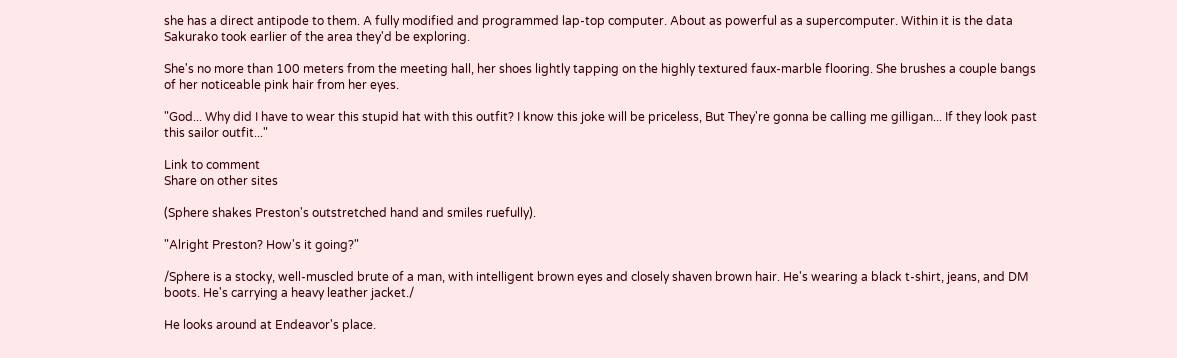she has a direct antipode to them. A fully modified and programmed lap-top computer. About as powerful as a supercomputer. Within it is the data Sakurako took earlier of the area they'd be exploring.

She's no more than 100 meters from the meeting hall, her shoes lightly tapping on the highly textured faux-marble flooring. She brushes a couple bangs of her noticeable pink hair from her eyes.

"God... Why did I have to wear this stupid hat with this outfit? I know this joke will be priceless, But They're gonna be calling me gilligan... If they look past this sailor outfit..."

Link to comment
Share on other sites

(Sphere shakes Preston's outstretched hand and smiles ruefully).

"Alright Preston? How's it going?"

/Sphere is a stocky, well-muscled brute of a man, with intelligent brown eyes and closely shaven brown hair. He's wearing a black t-shirt, jeans, and DM boots. He's carrying a heavy leather jacket./

He looks around at Endeavor's place.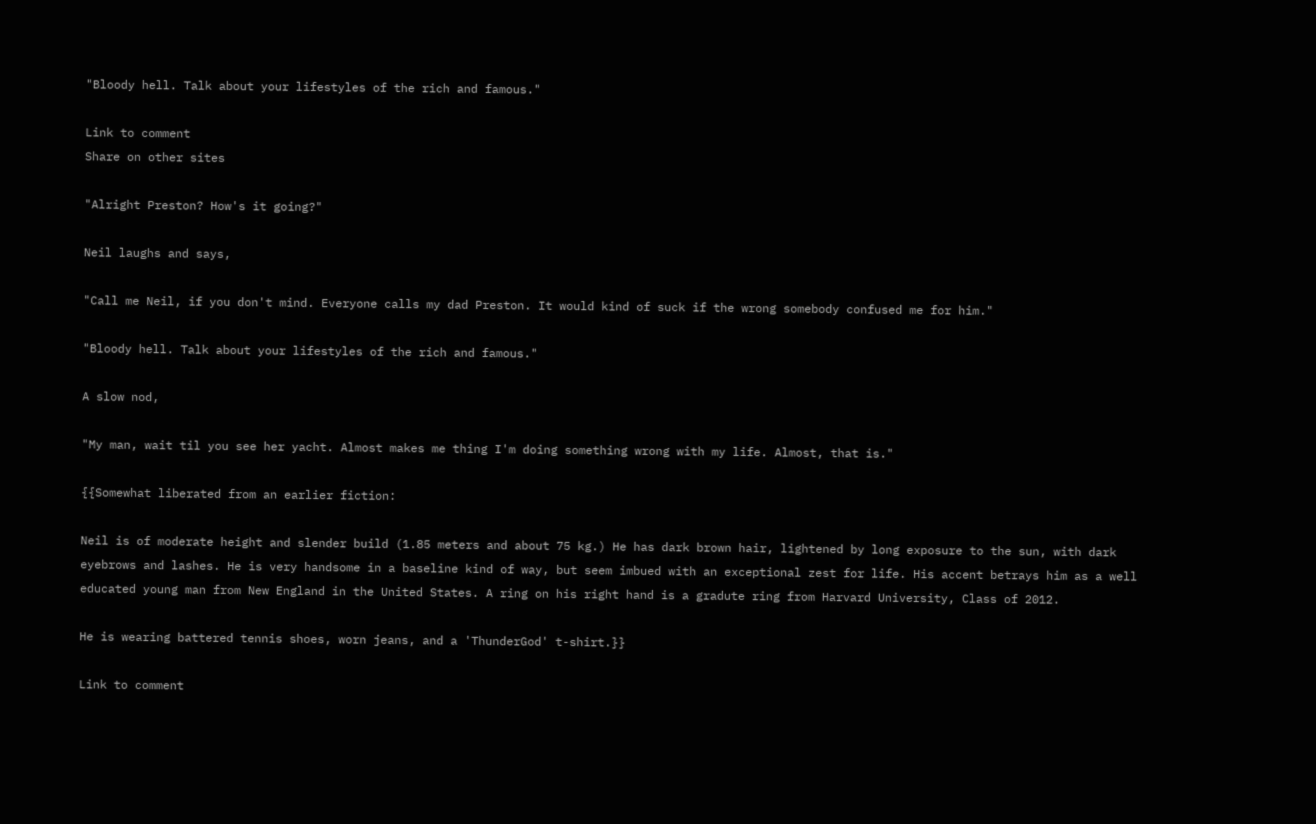"Bloody hell. Talk about your lifestyles of the rich and famous."

Link to comment
Share on other sites

"Alright Preston? How's it going?"

Neil laughs and says,

"Call me Neil, if you don't mind. Everyone calls my dad Preston. It would kind of suck if the wrong somebody confused me for him."

"Bloody hell. Talk about your lifestyles of the rich and famous."

A slow nod,

"My man, wait til you see her yacht. Almost makes me thing I'm doing something wrong with my life. Almost, that is."

{{Somewhat liberated from an earlier fiction:

Neil is of moderate height and slender build (1.85 meters and about 75 kg.) He has dark brown hair, lightened by long exposure to the sun, with dark eyebrows and lashes. He is very handsome in a baseline kind of way, but seem imbued with an exceptional zest for life. His accent betrays him as a well educated young man from New England in the United States. A ring on his right hand is a gradute ring from Harvard University, Class of 2012.

He is wearing battered tennis shoes, worn jeans, and a 'ThunderGod' t-shirt.}}

Link to comment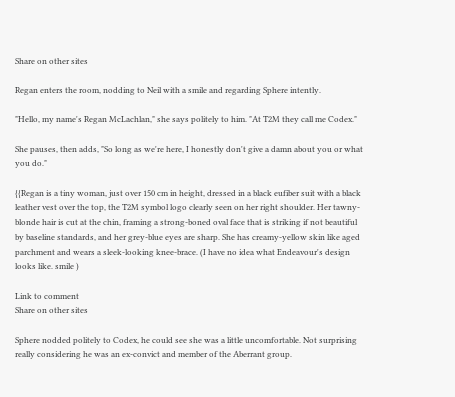Share on other sites

Regan enters the room, nodding to Neil with a smile and regarding Sphere intently.

"Hello, my name's Regan McLachlan," she says politely to him. "At T2M they call me Codex."

She pauses, then adds, "So long as we're here, I honestly don't give a damn about you or what you do."

{{Regan is a tiny woman, just over 150 cm in height, dressed in a black eufiber suit with a black leather vest over the top, the T2M symbol logo clearly seen on her right shoulder. Her tawny-blonde hair is cut at the chin, framing a strong-boned oval face that is striking if not beautiful by baseline standards, and her grey-blue eyes are sharp. She has creamy-yellow skin like aged parchment and wears a sleek-looking knee-brace. (I have no idea what Endeavour's design looks like. smile )

Link to comment
Share on other sites

Sphere nodded politely to Codex, he could see she was a little uncomfortable. Not surprising really considering he was an ex-convict and member of the Aberrant group.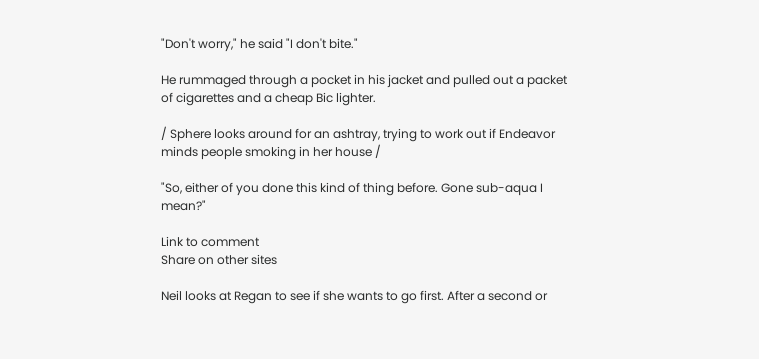"Don't worry," he said "I don't bite."

He rummaged through a pocket in his jacket and pulled out a packet of cigarettes and a cheap Bic lighter.

/ Sphere looks around for an ashtray, trying to work out if Endeavor minds people smoking in her house /

"So, either of you done this kind of thing before. Gone sub-aqua I mean?"

Link to comment
Share on other sites

Neil looks at Regan to see if she wants to go first. After a second or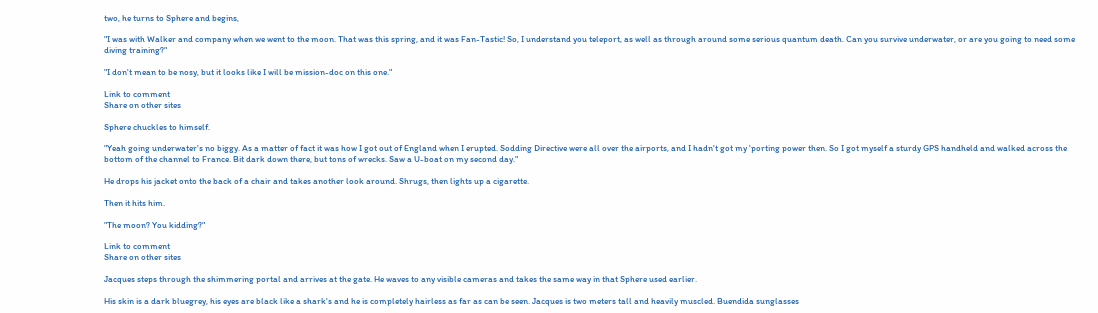two, he turns to Sphere and begins,

"I was with Walker and company when we went to the moon. That was this spring, and it was Fan-Tastic! So, I understand you teleport, as well as through around some serious quantum death. Can you survive underwater, or are you going to need some diving training?"

"I don't mean to be nosy, but it looks like I will be mission-doc on this one."

Link to comment
Share on other sites

Sphere chuckles to himself.

"Yeah going underwater's no biggy. As a matter of fact it was how I got out of England when I erupted. Sodding Directive were all over the airports, and I hadn't got my 'porting power then. So I got myself a sturdy GPS handheld and walked across the bottom of the channel to France. Bit dark down there, but tons of wrecks. Saw a U-boat on my second day."

He drops his jacket onto the back of a chair and takes another look around. Shrugs, then lights up a cigarette.

Then it hits him.

"The moon? You kidding?"

Link to comment
Share on other sites

Jacques steps through the shimmering portal and arrives at the gate. He waves to any visible cameras and takes the same way in that Sphere used earlier.

His skin is a dark bluegrey, his eyes are black like a shark's and he is completely hairless as far as can be seen. Jacques is two meters tall and heavily muscled. Buendida sunglasses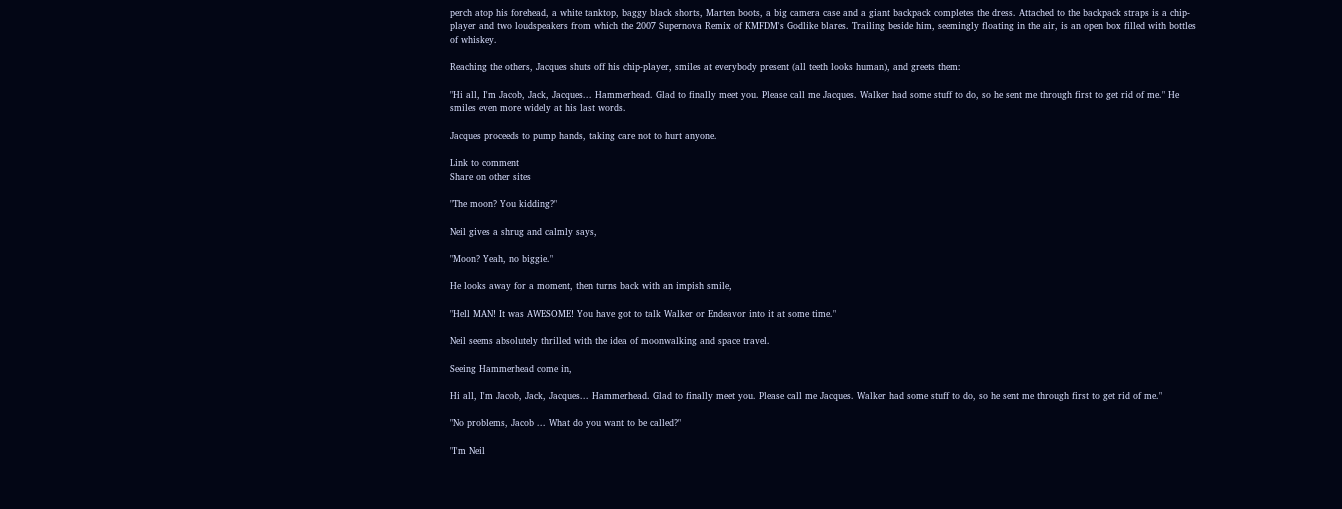perch atop his forehead, a white tanktop, baggy black shorts, Marten boots, a big camera case and a giant backpack completes the dress. Attached to the backpack straps is a chip-player and two loudspeakers from which the 2007 Supernova Remix of KMFDM's Godlike blares. Trailing beside him, seemingly floating in the air, is an open box filled with bottles of whiskey.

Reaching the others, Jacques shuts off his chip-player, smiles at everybody present (all teeth looks human), and greets them:

"Hi all, I'm Jacob, Jack, Jacques... Hammerhead. Glad to finally meet you. Please call me Jacques. Walker had some stuff to do, so he sent me through first to get rid of me." He smiles even more widely at his last words.

Jacques proceeds to pump hands, taking care not to hurt anyone.

Link to comment
Share on other sites

"The moon? You kidding?"

Neil gives a shrug and calmly says,

"Moon? Yeah, no biggie."

He looks away for a moment, then turns back with an impish smile,

"Hell MAN! It was AWESOME! You have got to talk Walker or Endeavor into it at some time."

Neil seems absolutely thrilled with the idea of moonwalking and space travel.

Seeing Hammerhead come in,

Hi all, I'm Jacob, Jack, Jacques... Hammerhead. Glad to finally meet you. Please call me Jacques. Walker had some stuff to do, so he sent me through first to get rid of me."

"No problems, Jacob ... What do you want to be called?"

"I'm Neil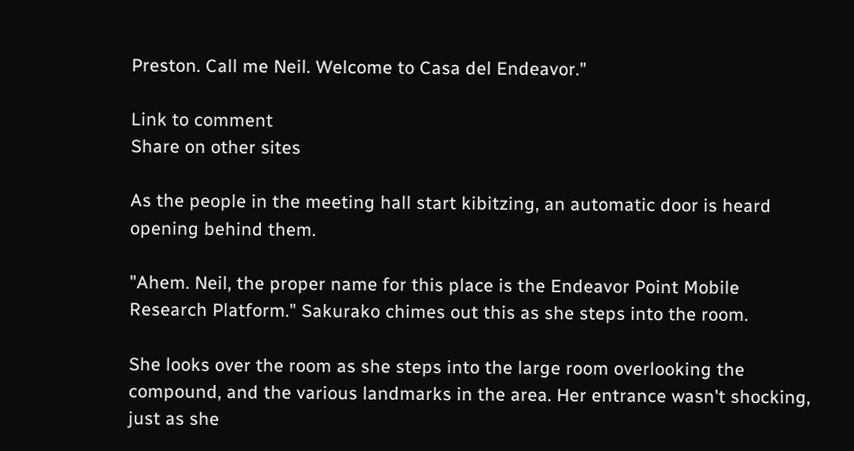Preston. Call me Neil. Welcome to Casa del Endeavor."

Link to comment
Share on other sites

As the people in the meeting hall start kibitzing, an automatic door is heard opening behind them.

"Ahem. Neil, the proper name for this place is the Endeavor Point Mobile Research Platform." Sakurako chimes out this as she steps into the room.

She looks over the room as she steps into the large room overlooking the compound, and the various landmarks in the area. Her entrance wasn't shocking, just as she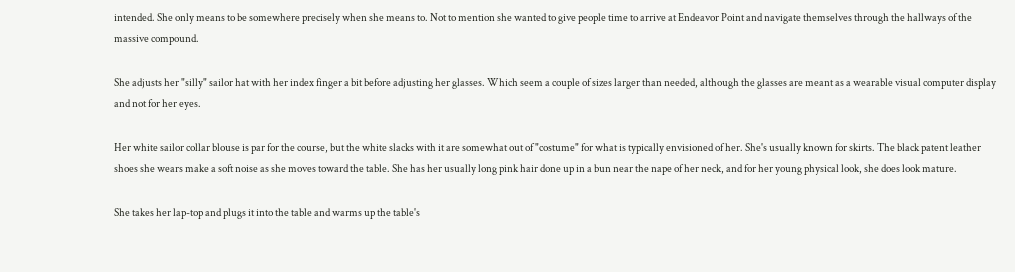intended. She only means to be somewhere precisely when she means to. Not to mention she wanted to give people time to arrive at Endeavor Point and navigate themselves through the hallways of the massive compound.

She adjusts her "silly" sailor hat with her index finger a bit before adjusting her glasses. Which seem a couple of sizes larger than needed, although the glasses are meant as a wearable visual computer display and not for her eyes.

Her white sailor collar blouse is par for the course, but the white slacks with it are somewhat out of "costume" for what is typically envisioned of her. She's usually known for skirts. The black patent leather shoes she wears make a soft noise as she moves toward the table. She has her usually long pink hair done up in a bun near the nape of her neck, and for her young physical look, she does look mature.

She takes her lap-top and plugs it into the table and warms up the table's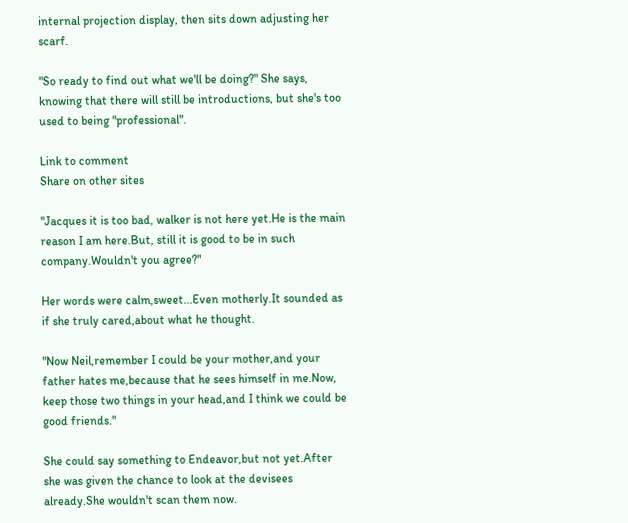internal projection display, then sits down adjusting her scarf.

"So ready to find out what we'll be doing?" She says, knowing that there will still be introductions, but she's too used to being "professional".

Link to comment
Share on other sites

"Jacques it is too bad, walker is not here yet.He is the main reason I am here.But, still it is good to be in such company.Wouldn't you agree?"

Her words were calm,sweet...Even motherly.It sounded as if she truly cared,about what he thought.

"Now Neil,remember I could be your mother,and your father hates me,because that he sees himself in me.Now, keep those two things in your head,and I think we could be good friends."

She could say something to Endeavor,but not yet.After she was given the chance to look at the devisees already.She wouldn't scan them now.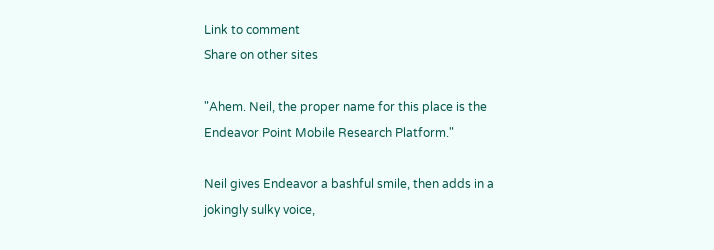Link to comment
Share on other sites

"Ahem. Neil, the proper name for this place is the Endeavor Point Mobile Research Platform."

Neil gives Endeavor a bashful smile, then adds in a jokingly sulky voice,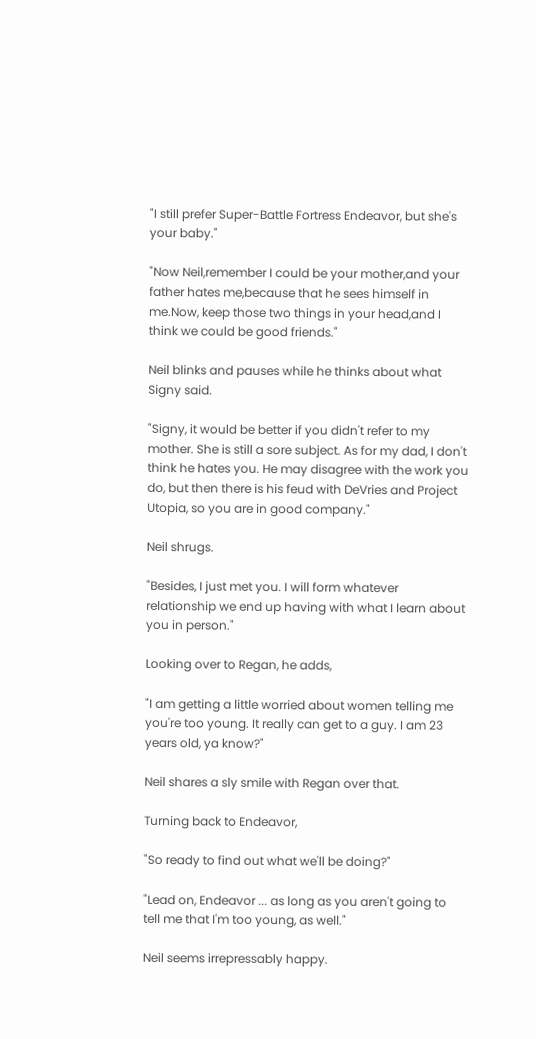"I still prefer Super-Battle Fortress Endeavor, but she's your baby."

"Now Neil,remember I could be your mother,and your father hates me,because that he sees himself in me.Now, keep those two things in your head,and I think we could be good friends."

Neil blinks and pauses while he thinks about what Signy said.

"Signy, it would be better if you didn't refer to my mother. She is still a sore subject. As for my dad, I don't think he hates you. He may disagree with the work you do, but then there is his feud with DeVries and Project Utopia, so you are in good company."

Neil shrugs.

"Besides, I just met you. I will form whatever relationship we end up having with what I learn about you in person."

Looking over to Regan, he adds,

"I am getting a little worried about women telling me you're too young. It really can get to a guy. I am 23 years old, ya know?"

Neil shares a sly smile with Regan over that.

Turning back to Endeavor,

"So ready to find out what we'll be doing?"

"Lead on, Endeavor ... as long as you aren't going to tell me that I'm too young, as well."

Neil seems irrepressably happy.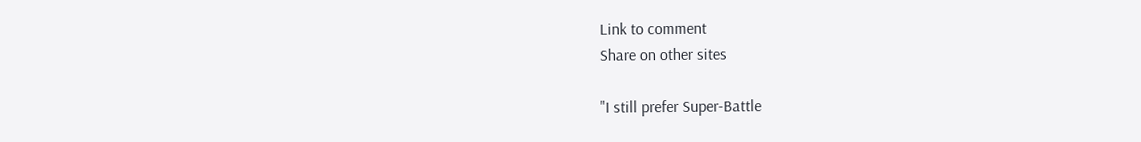Link to comment
Share on other sites

"I still prefer Super-Battle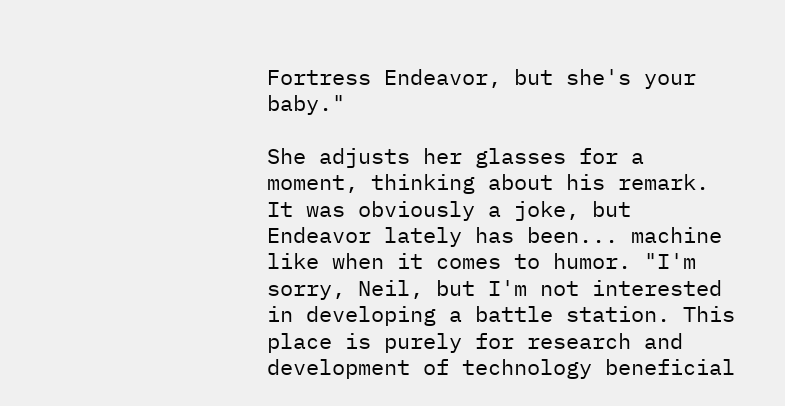Fortress Endeavor, but she's your baby."

She adjusts her glasses for a moment, thinking about his remark. It was obviously a joke, but Endeavor lately has been... machine like when it comes to humor. "I'm sorry, Neil, but I'm not interested in developing a battle station. This place is purely for research and development of technology beneficial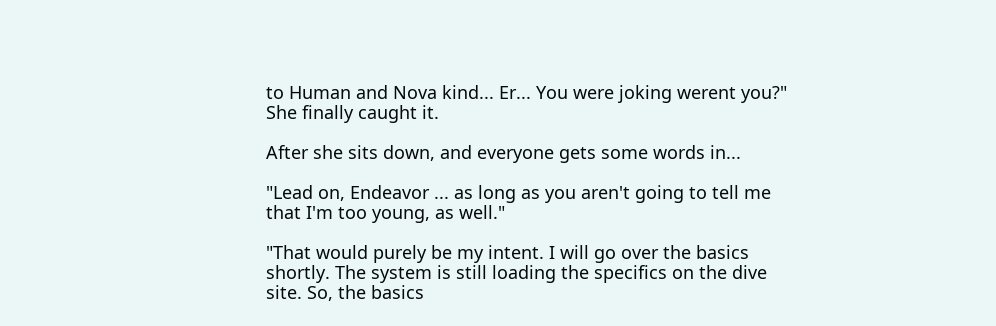to Human and Nova kind... Er... You were joking werent you?" She finally caught it.

After she sits down, and everyone gets some words in...

"Lead on, Endeavor ... as long as you aren't going to tell me that I'm too young, as well."

"That would purely be my intent. I will go over the basics shortly. The system is still loading the specifics on the dive site. So, the basics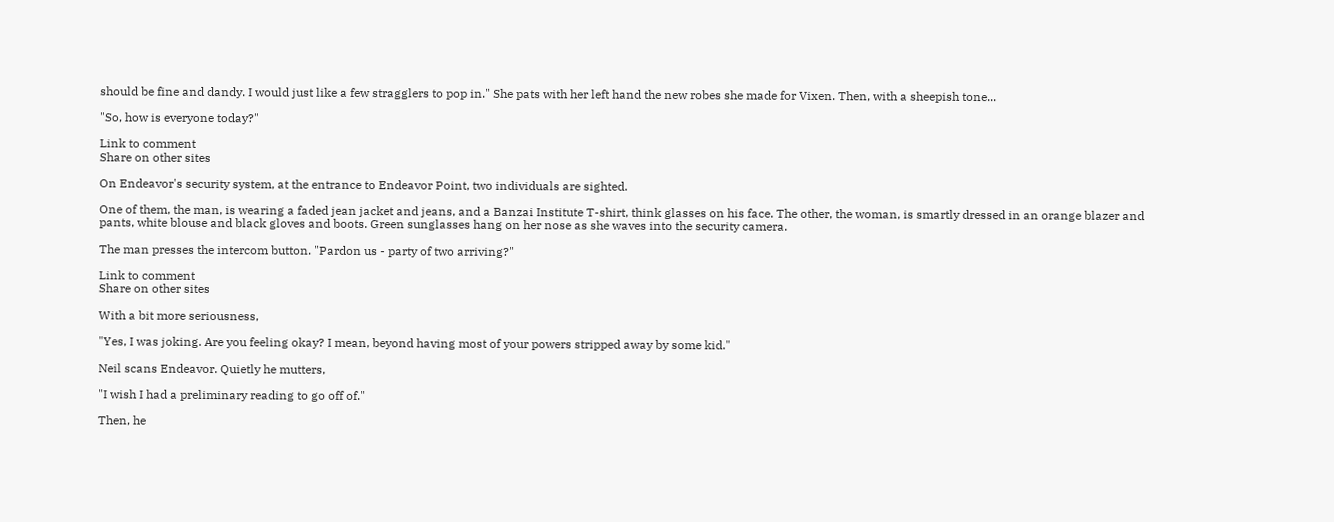should be fine and dandy. I would just like a few stragglers to pop in." She pats with her left hand the new robes she made for Vixen. Then, with a sheepish tone...

"So, how is everyone today?"

Link to comment
Share on other sites

On Endeavor's security system, at the entrance to Endeavor Point, two individuals are sighted.

One of them, the man, is wearing a faded jean jacket and jeans, and a Banzai Institute T-shirt, think glasses on his face. The other, the woman, is smartly dressed in an orange blazer and pants, white blouse and black gloves and boots. Green sunglasses hang on her nose as she waves into the security camera.

The man presses the intercom button. "Pardon us - party of two arriving?"

Link to comment
Share on other sites

With a bit more seriousness,

"Yes, I was joking. Are you feeling okay? I mean, beyond having most of your powers stripped away by some kid."

Neil scans Endeavor. Quietly he mutters,

"I wish I had a preliminary reading to go off of."

Then, he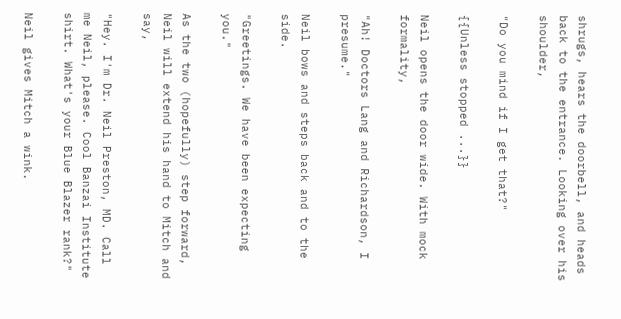shrugs, hears the doorbell, and heads back to the entrance. Looking over his shoulder,

"Do you mind if I get that?"

{{Unless stopped ...}}

Neil opens the door wide. With mock formality,

"Ah! Doctors Lang and Richardson, I presume."

Neil bows and steps back and to the side.

"Greetings. We have been expecting you."

As the two (hopefully) step forward, Neil will extend his hand to Mitch and say,

"Hey. I'm Dr. Neil Preston, MD. Call me Neil, please. Cool Banzai Institute shirt. What's your Blue Blazer rank?"

Neil gives Mitch a wink.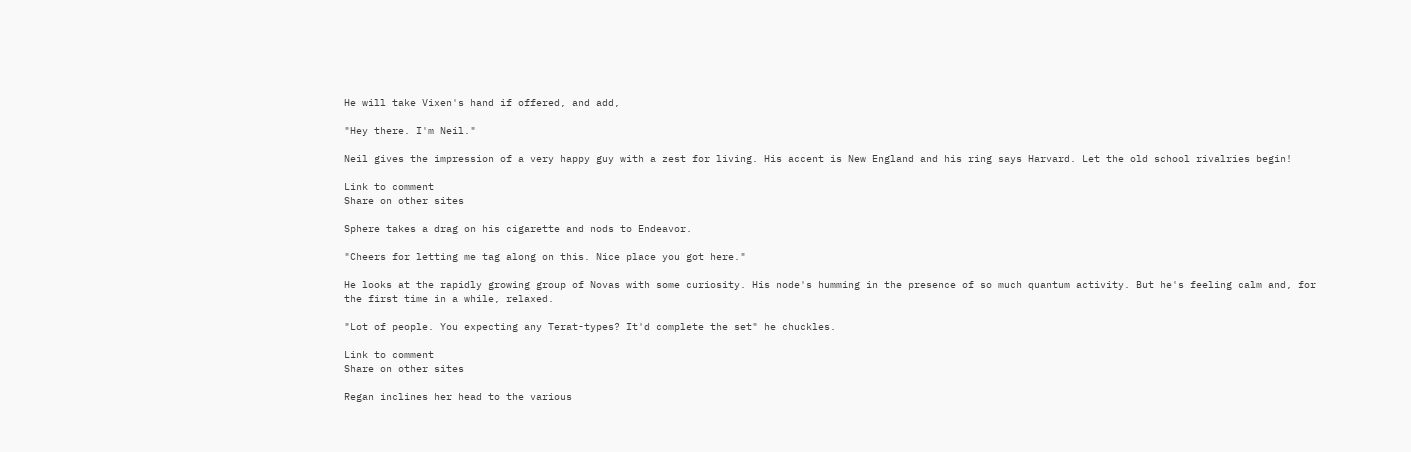He will take Vixen's hand if offered, and add,

"Hey there. I'm Neil."

Neil gives the impression of a very happy guy with a zest for living. His accent is New England and his ring says Harvard. Let the old school rivalries begin!

Link to comment
Share on other sites

Sphere takes a drag on his cigarette and nods to Endeavor.

"Cheers for letting me tag along on this. Nice place you got here."

He looks at the rapidly growing group of Novas with some curiosity. His node's humming in the presence of so much quantum activity. But he's feeling calm and, for the first time in a while, relaxed.

"Lot of people. You expecting any Terat-types? It'd complete the set" he chuckles.

Link to comment
Share on other sites

Regan inclines her head to the various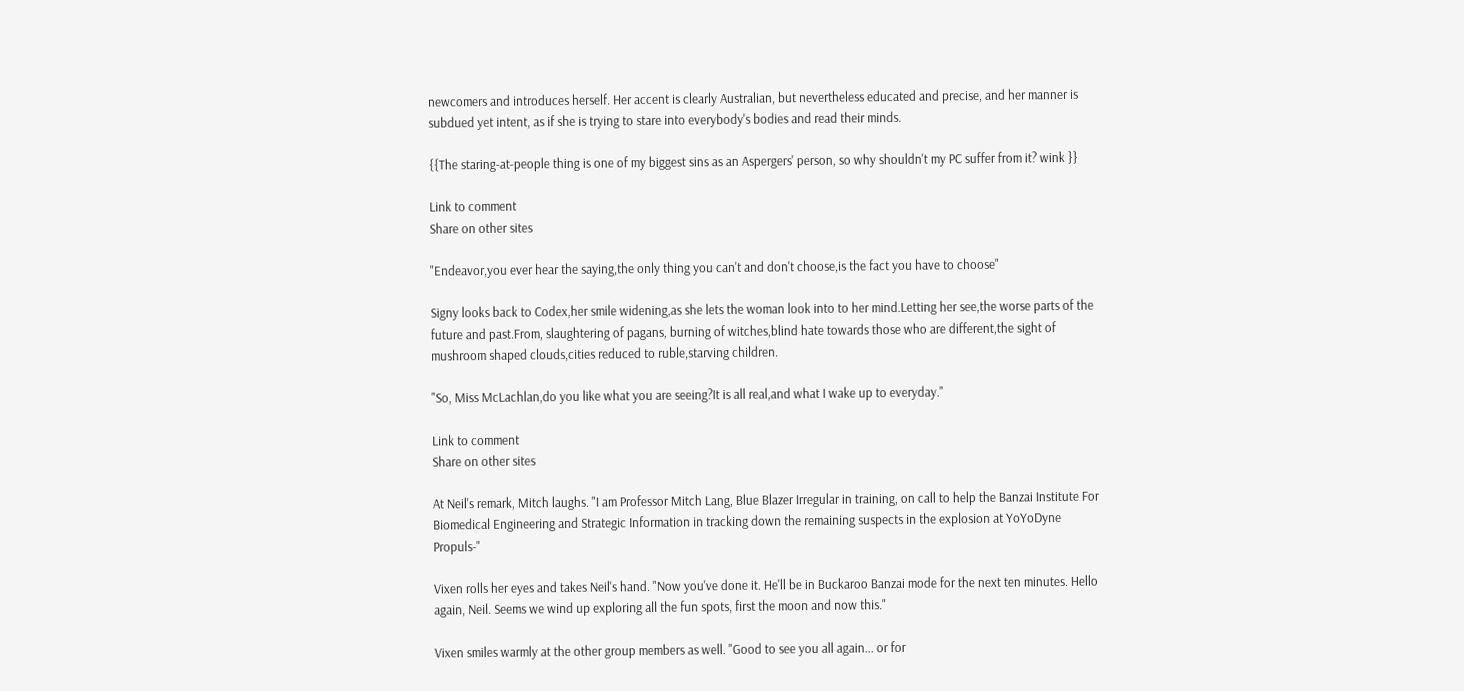newcomers and introduces herself. Her accent is clearly Australian, but nevertheless educated and precise, and her manner is subdued yet intent, as if she is trying to stare into everybody's bodies and read their minds.

{{The staring-at-people thing is one of my biggest sins as an Aspergers' person, so why shouldn't my PC suffer from it? wink }}

Link to comment
Share on other sites

"Endeavor,you ever hear the saying,the only thing you can't and don't choose,is the fact you have to choose"

Signy looks back to Codex,her smile widening,as she lets the woman look into to her mind.Letting her see,the worse parts of the future and past.From, slaughtering of pagans, burning of witches,blind hate towards those who are different,the sight of mushroom shaped clouds,cities reduced to ruble,starving children.

"So, Miss McLachlan,do you like what you are seeing?It is all real,and what I wake up to everyday."

Link to comment
Share on other sites

At Neil's remark, Mitch laughs. "I am Professor Mitch Lang, Blue Blazer Irregular in training, on call to help the Banzai Institute For Biomedical Engineering and Strategic Information in tracking down the remaining suspects in the explosion at YoYoDyne Propuls-"

Vixen rolls her eyes and takes Neil's hand. "Now you've done it. He'll be in Buckaroo Banzai mode for the next ten minutes. Hello again, Neil. Seems we wind up exploring all the fun spots, first the moon and now this."

Vixen smiles warmly at the other group members as well. "Good to see you all again... or for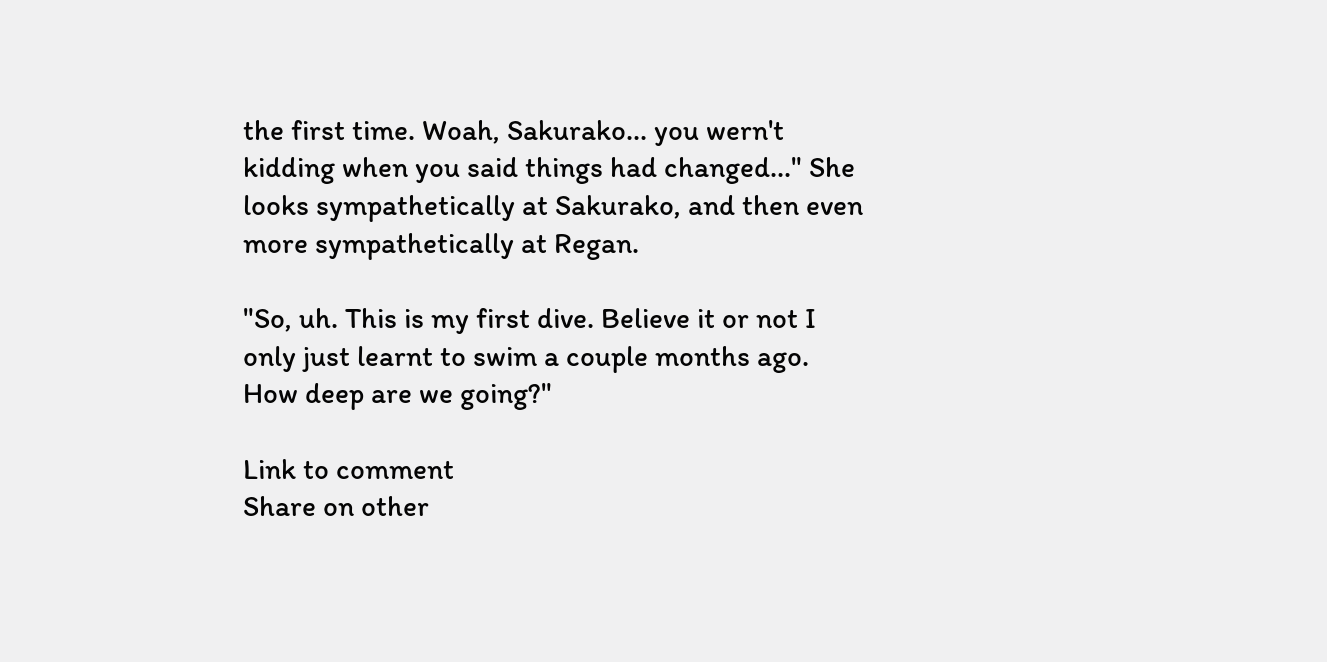the first time. Woah, Sakurako... you wern't kidding when you said things had changed..." She looks sympathetically at Sakurako, and then even more sympathetically at Regan.

"So, uh. This is my first dive. Believe it or not I only just learnt to swim a couple months ago. How deep are we going?"

Link to comment
Share on other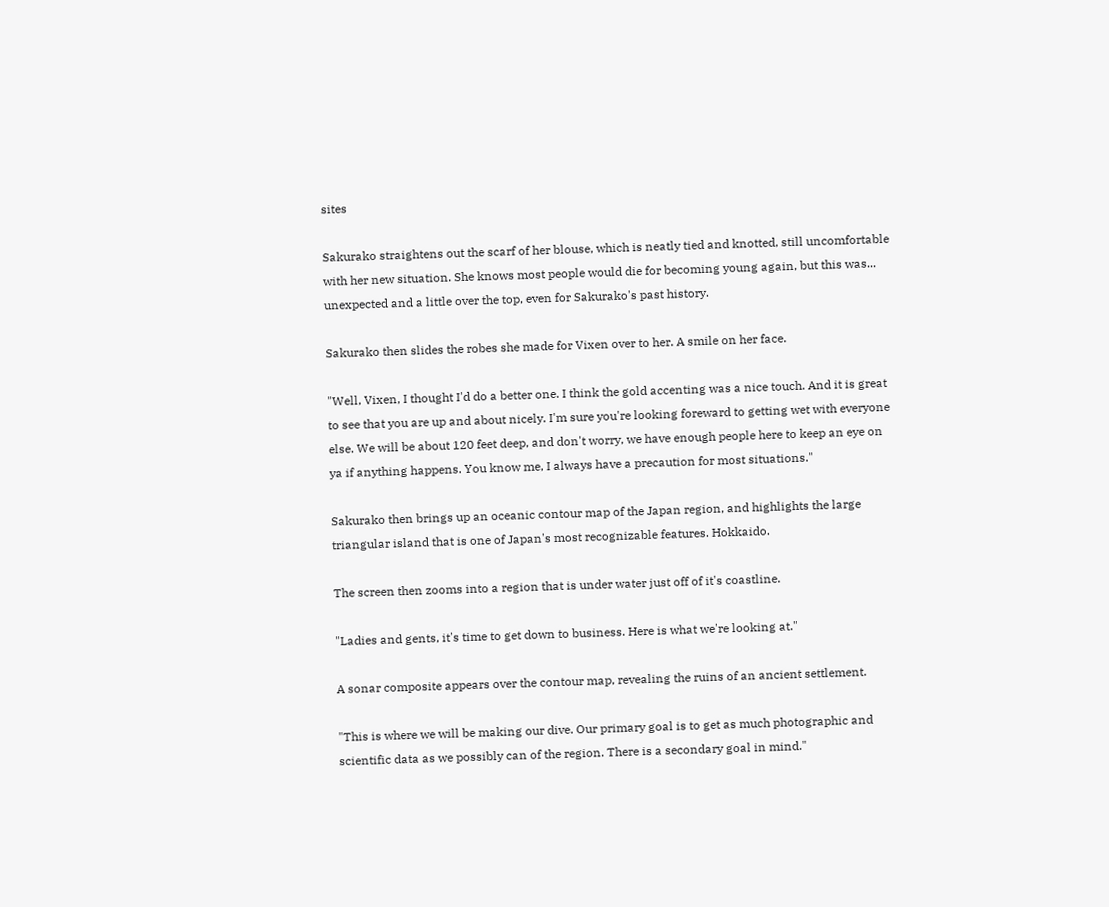sites

Sakurako straightens out the scarf of her blouse, which is neatly tied and knotted, still uncomfortable with her new situation. She knows most people would die for becoming young again, but this was... unexpected and a little over the top, even for Sakurako's past history.

Sakurako then slides the robes she made for Vixen over to her. A smile on her face.

"Well, Vixen, I thought I'd do a better one. I think the gold accenting was a nice touch. And it is great to see that you are up and about nicely. I'm sure you're looking foreward to getting wet with everyone else. We will be about 120 feet deep, and don't worry, we have enough people here to keep an eye on ya if anything happens. You know me, I always have a precaution for most situations."

Sakurako then brings up an oceanic contour map of the Japan region, and highlights the large triangular island that is one of Japan's most recognizable features. Hokkaido.

The screen then zooms into a region that is under water just off of it's coastline.

"Ladies and gents, it's time to get down to business. Here is what we're looking at."

A sonar composite appears over the contour map, revealing the ruins of an ancient settlement.

"This is where we will be making our dive. Our primary goal is to get as much photographic and scientific data as we possibly can of the region. There is a secondary goal in mind."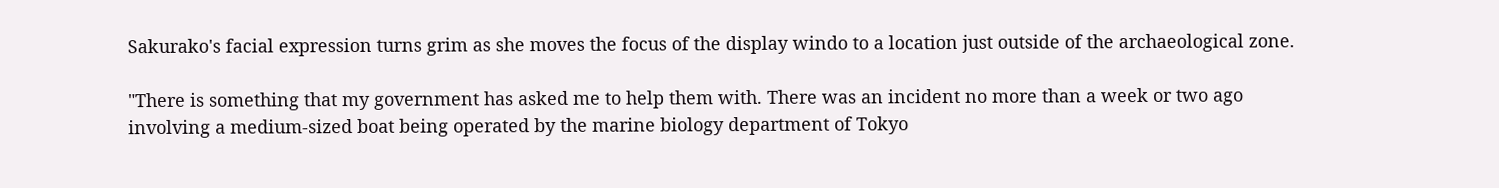Sakurako's facial expression turns grim as she moves the focus of the display windo to a location just outside of the archaeological zone.

"There is something that my government has asked me to help them with. There was an incident no more than a week or two ago involving a medium-sized boat being operated by the marine biology department of Tokyo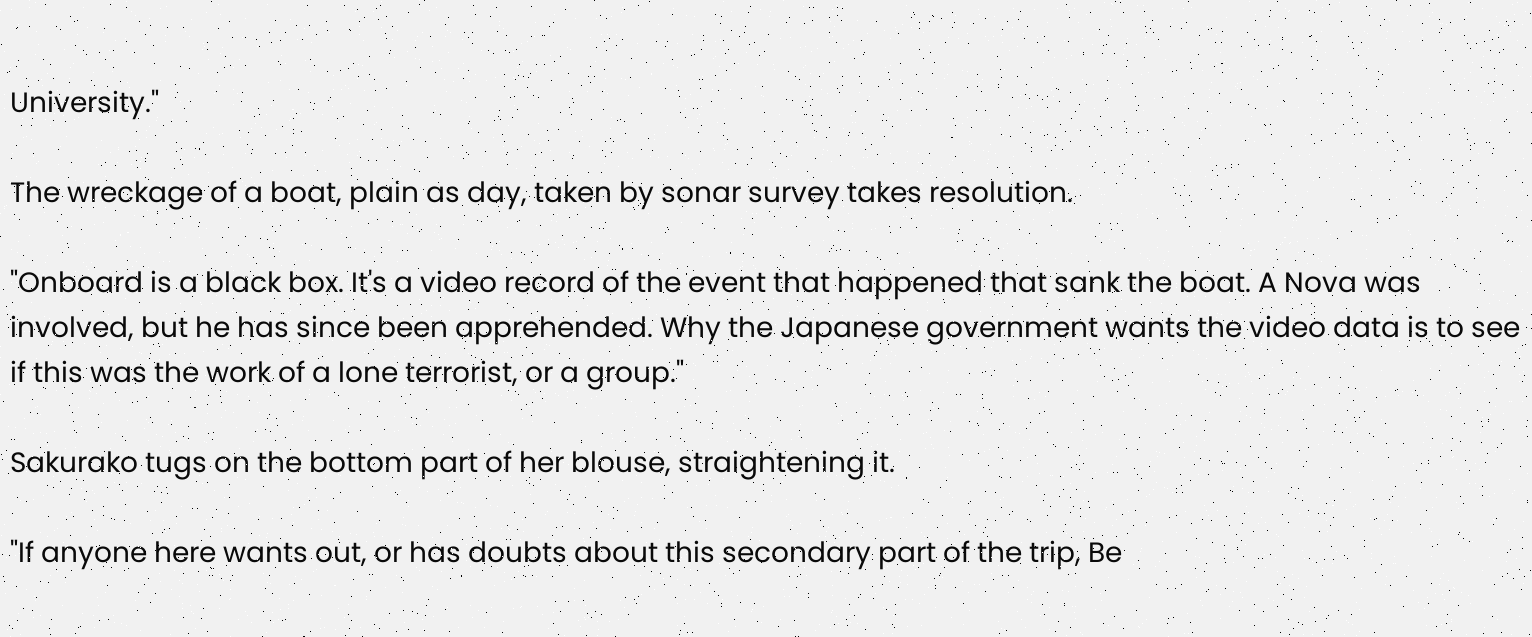University."

The wreckage of a boat, plain as day, taken by sonar survey takes resolution.

"Onboard is a black box. It's a video record of the event that happened that sank the boat. A Nova was involved, but he has since been apprehended. Why the Japanese government wants the video data is to see if this was the work of a lone terrorist, or a group."

Sakurako tugs on the bottom part of her blouse, straightening it.

"If anyone here wants out, or has doubts about this secondary part of the trip, Be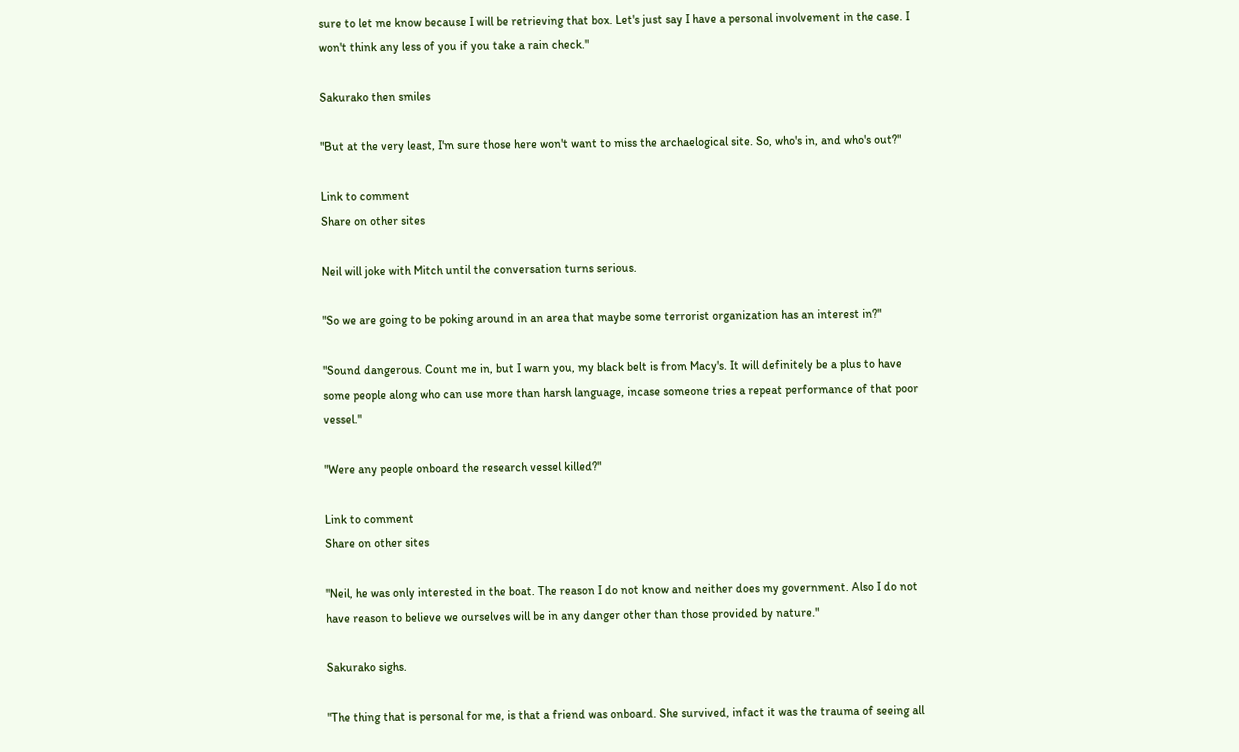sure to let me know because I will be retrieving that box. Let's just say I have a personal involvement in the case. I won't think any less of you if you take a rain check."

Sakurako then smiles

"But at the very least, I'm sure those here won't want to miss the archaelogical site. So, who's in, and who's out?"

Link to comment
Share on other sites

Neil will joke with Mitch until the conversation turns serious.

"So we are going to be poking around in an area that maybe some terrorist organization has an interest in?"

"Sound dangerous. Count me in, but I warn you, my black belt is from Macy's. It will definitely be a plus to have some people along who can use more than harsh language, incase someone tries a repeat performance of that poor vessel."

"Were any people onboard the research vessel killed?"

Link to comment
Share on other sites

"Neil, he was only interested in the boat. The reason I do not know and neither does my government. Also I do not have reason to believe we ourselves will be in any danger other than those provided by nature."

Sakurako sighs.

"The thing that is personal for me, is that a friend was onboard. She survived, infact it was the trauma of seeing all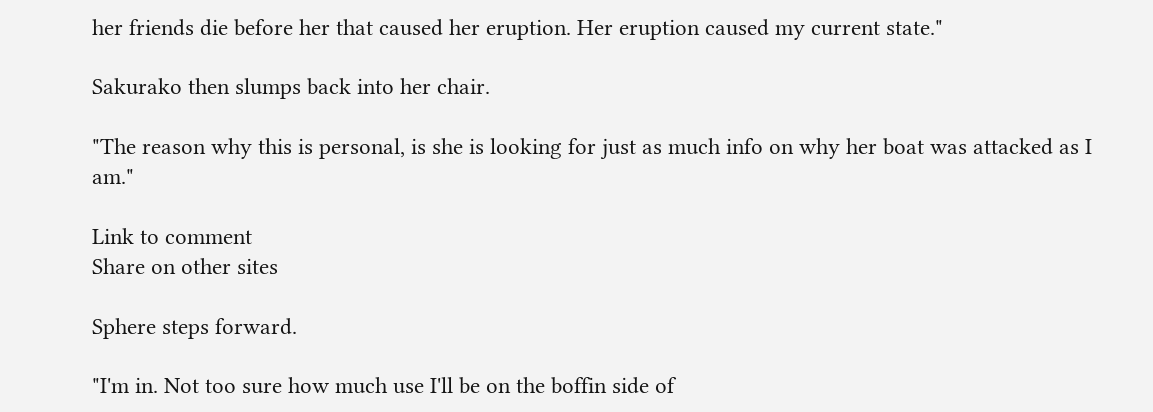her friends die before her that caused her eruption. Her eruption caused my current state."

Sakurako then slumps back into her chair.

"The reason why this is personal, is she is looking for just as much info on why her boat was attacked as I am."

Link to comment
Share on other sites

Sphere steps forward.

"I'm in. Not too sure how much use I'll be on the boffin side of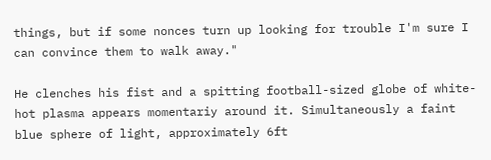things, but if some nonces turn up looking for trouble I'm sure I can convince them to walk away."

He clenches his fist and a spitting football-sized globe of white-hot plasma appears momentariy around it. Simultaneously a faint blue sphere of light, approximately 6ft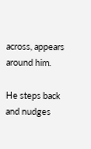across, appears around him.

He steps back and nudges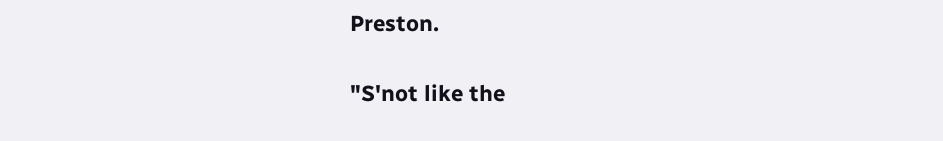Preston.

"S'not like the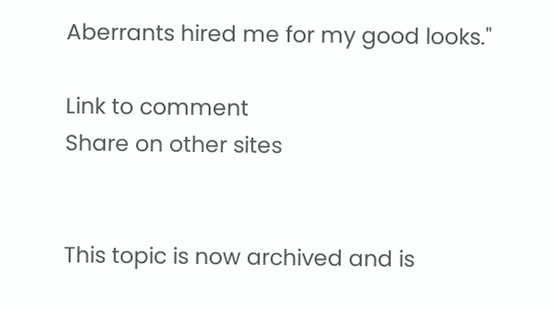Aberrants hired me for my good looks."

Link to comment
Share on other sites


This topic is now archived and is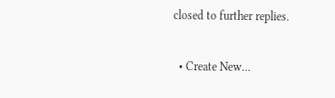closed to further replies.

  • Create New...